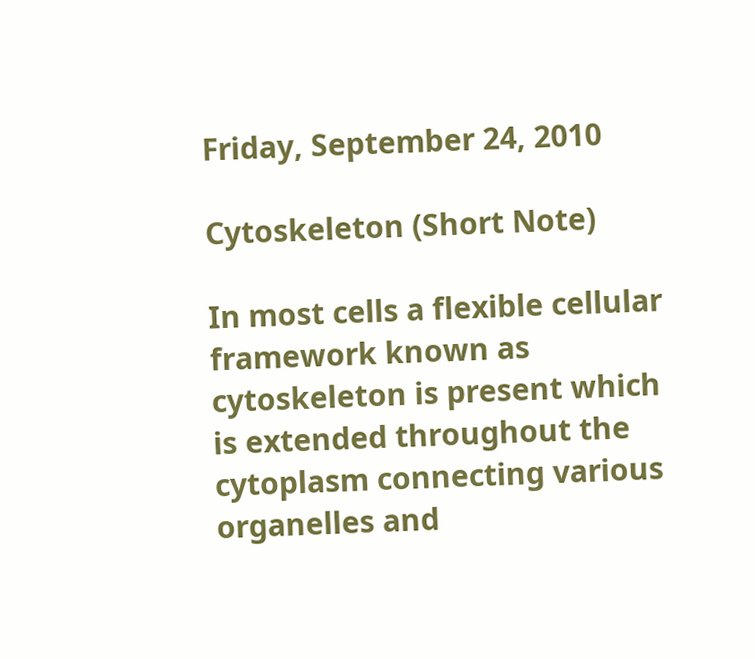Friday, September 24, 2010

Cytoskeleton (Short Note)

In most cells a flexible cellular framework known as cytoskeleton is present which is extended throughout the cytoplasm connecting various organelles and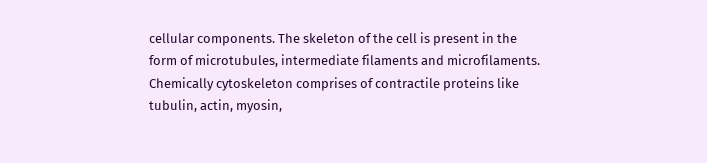cellular components. The skeleton of the cell is present in the form of microtubules, intermediate filaments and microfilaments. Chemically cytoskeleton comprises of contractile proteins like tubulin, actin, myosin,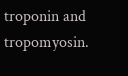troponin and tropomyosin.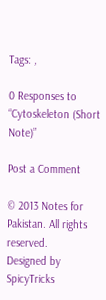Tags: ,

0 Responses to “Cytoskeleton (Short Note)”

Post a Comment

© 2013 Notes for Pakistan. All rights reserved.
Designed by SpicyTricks